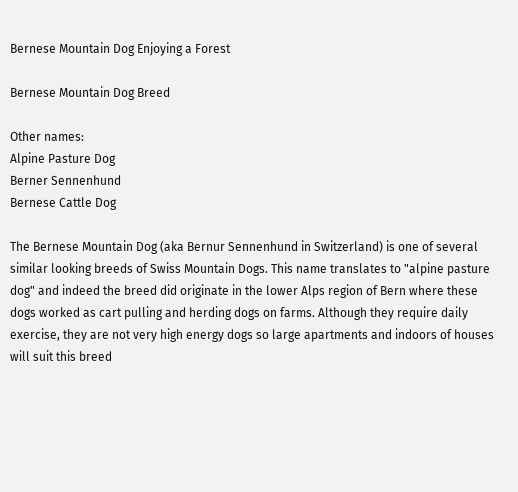Bernese Mountain Dog Enjoying a Forest

Bernese Mountain Dog Breed

Other names:
Alpine Pasture Dog
Berner Sennenhund
Bernese Cattle Dog

The Bernese Mountain Dog (aka Bernur Sennenhund in Switzerland) is one of several similar looking breeds of Swiss Mountain Dogs. This name translates to "alpine pasture dog" and indeed the breed did originate in the lower Alps region of Bern where these dogs worked as cart pulling and herding dogs on farms. Although they require daily exercise, they are not very high energy dogs so large apartments and indoors of houses will suit this breed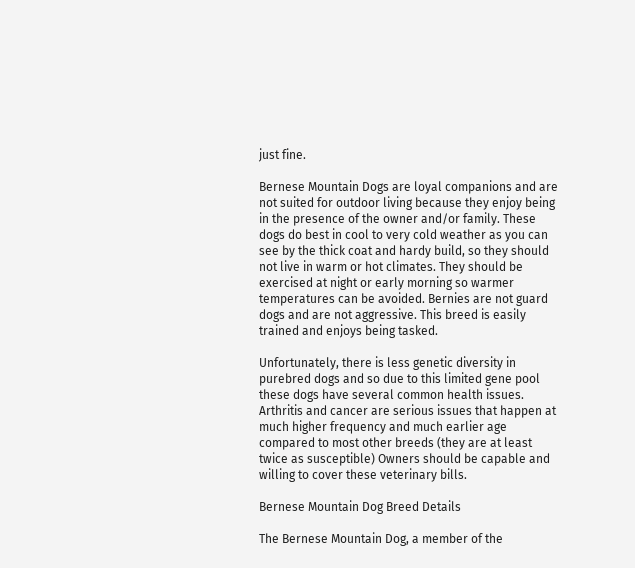just fine.

Bernese Mountain Dogs are loyal companions and are not suited for outdoor living because they enjoy being in the presence of the owner and/or family. These dogs do best in cool to very cold weather as you can see by the thick coat and hardy build, so they should not live in warm or hot climates. They should be exercised at night or early morning so warmer temperatures can be avoided. Bernies are not guard dogs and are not aggressive. This breed is easily trained and enjoys being tasked.

Unfortunately, there is less genetic diversity in purebred dogs and so due to this limited gene pool these dogs have several common health issues. Arthritis and cancer are serious issues that happen at much higher frequency and much earlier age compared to most other breeds (they are at least twice as susceptible) Owners should be capable and willing to cover these veterinary bills.

Bernese Mountain Dog Breed Details

The Bernese Mountain Dog, a member of the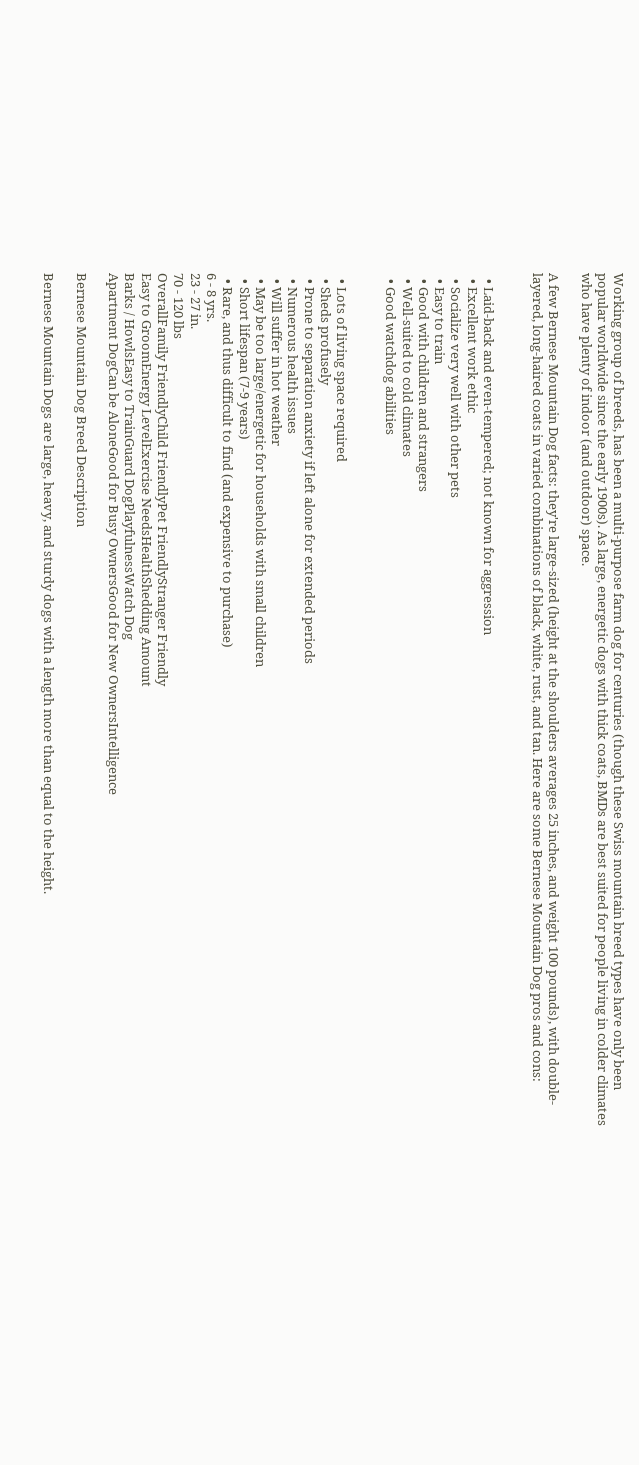Working group of breeds, has been a multi-purpose farm dog for centuries (though these Swiss mountain breed types have only been popular worldwide since the early 1900s). As large, energetic dogs with thick coats, BMDs are best suited for people living in colder climates who have plenty of indoor (and outdoor) space.

A few Bernese Mountain Dog facts: they're large-sized (height at the shoulders averages 25 inches, and weight 100 pounds), with double-layered, long-haired coats in varied combinations of black, white, rust, and tan. Here are some Bernese Mountain Dog pros and cons:


  • Laid-back and even-tempered; not known for aggression
  • Excellent work ethic
  • Socialize very well with other pets
  • Easy to train
  • Good with children and strangers
  • Well-suited to cold climates
  • Good watchdog abilities


  • Lots of living space required
  • Sheds profusely
  • Prone to separation anxiety if left alone for extended periods
  • Numerous health issues
  • Will suffer in hot weather
  • May be too large/energetic for households with small children
  • Short lifespan (7-9 years)
  • Rare, and thus difficult to find (and expensive to purchase)
6 - 8 yrs.
23 - 27 in.
70 - 120 lbs
OverallFamily FriendlyChild FriendlyPet FriendlyStranger Friendly
Easy to GroomEnergy LevelExercise NeedsHealthShedding Amount
Barks / HowlsEasy to TrainGuard DogPlayfulnessWatch Dog
Apartment DogCan be AloneGood for Busy OwnersGood for New OwnersIntelligence

Bernese Mountain Dog Breed Description

Bernese Mountain Dogs are large, heavy, and sturdy dogs with a length more than equal to the height.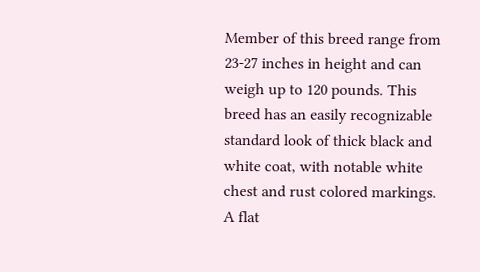Member of this breed range from 23-27 inches in height and can weigh up to 120 pounds. This breed has an easily recognizable standard look of thick black and white coat, with notable white chest and rust colored markings. A flat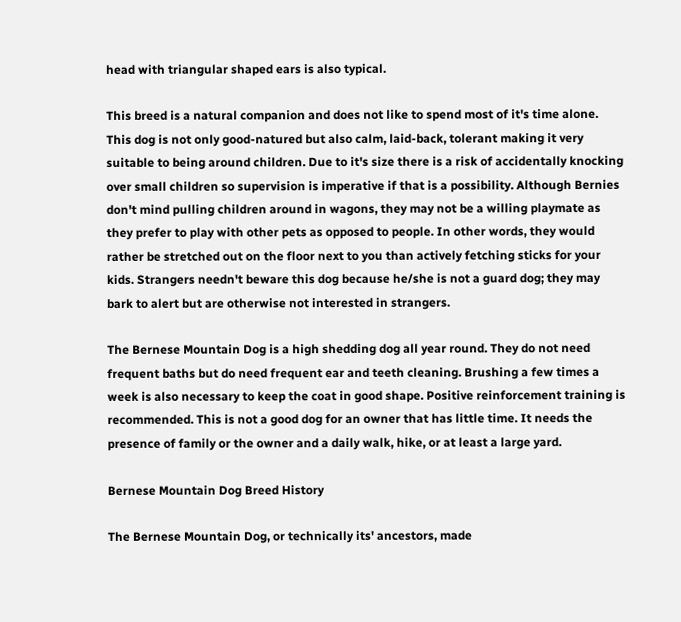head with triangular shaped ears is also typical.

This breed is a natural companion and does not like to spend most of it's time alone. This dog is not only good-natured but also calm, laid-back, tolerant making it very suitable to being around children. Due to it's size there is a risk of accidentally knocking over small children so supervision is imperative if that is a possibility. Although Bernies don't mind pulling children around in wagons, they may not be a willing playmate as they prefer to play with other pets as opposed to people. In other words, they would rather be stretched out on the floor next to you than actively fetching sticks for your kids. Strangers needn't beware this dog because he/she is not a guard dog; they may bark to alert but are otherwise not interested in strangers.

The Bernese Mountain Dog is a high shedding dog all year round. They do not need frequent baths but do need frequent ear and teeth cleaning. Brushing a few times a week is also necessary to keep the coat in good shape. Positive reinforcement training is recommended. This is not a good dog for an owner that has little time. It needs the presence of family or the owner and a daily walk, hike, or at least a large yard.

Bernese Mountain Dog Breed History

The Bernese Mountain Dog, or technically its' ancestors, made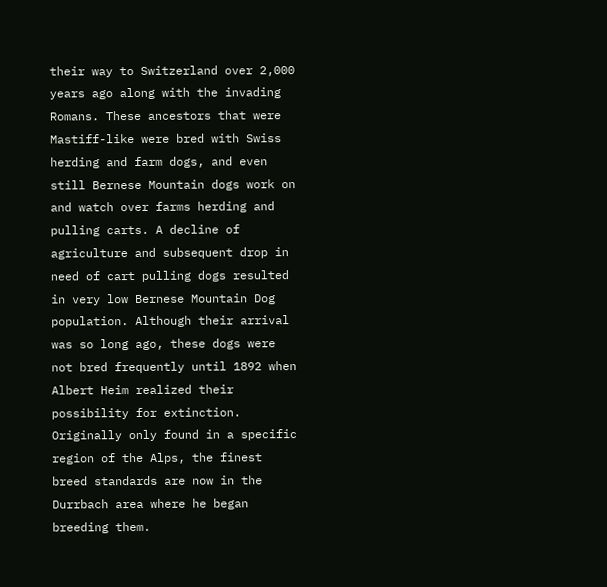their way to Switzerland over 2,000 years ago along with the invading Romans. These ancestors that were Mastiff-like were bred with Swiss herding and farm dogs, and even still Bernese Mountain dogs work on and watch over farms herding and pulling carts. A decline of agriculture and subsequent drop in need of cart pulling dogs resulted in very low Bernese Mountain Dog population. Although their arrival was so long ago, these dogs were not bred frequently until 1892 when Albert Heim realized their possibility for extinction. Originally only found in a specific region of the Alps, the finest breed standards are now in the Durrbach area where he began breeding them.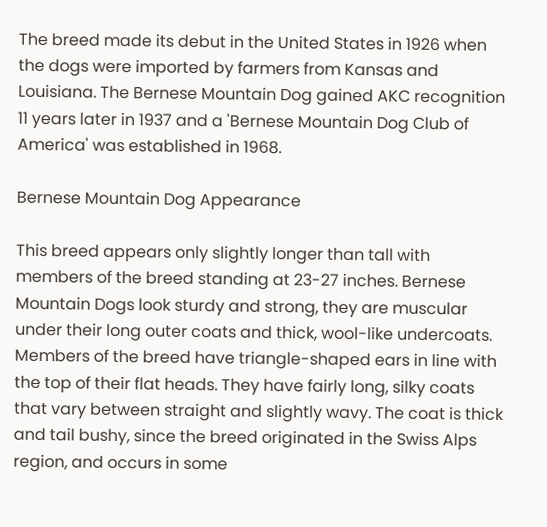The breed made its debut in the United States in 1926 when the dogs were imported by farmers from Kansas and Louisiana. The Bernese Mountain Dog gained AKC recognition 11 years later in 1937 and a 'Bernese Mountain Dog Club of America' was established in 1968.

Bernese Mountain Dog Appearance

This breed appears only slightly longer than tall with members of the breed standing at 23-27 inches. Bernese Mountain Dogs look sturdy and strong, they are muscular under their long outer coats and thick, wool-like undercoats. Members of the breed have triangle-shaped ears in line with the top of their flat heads. They have fairly long, silky coats that vary between straight and slightly wavy. The coat is thick and tail bushy, since the breed originated in the Swiss Alps region, and occurs in some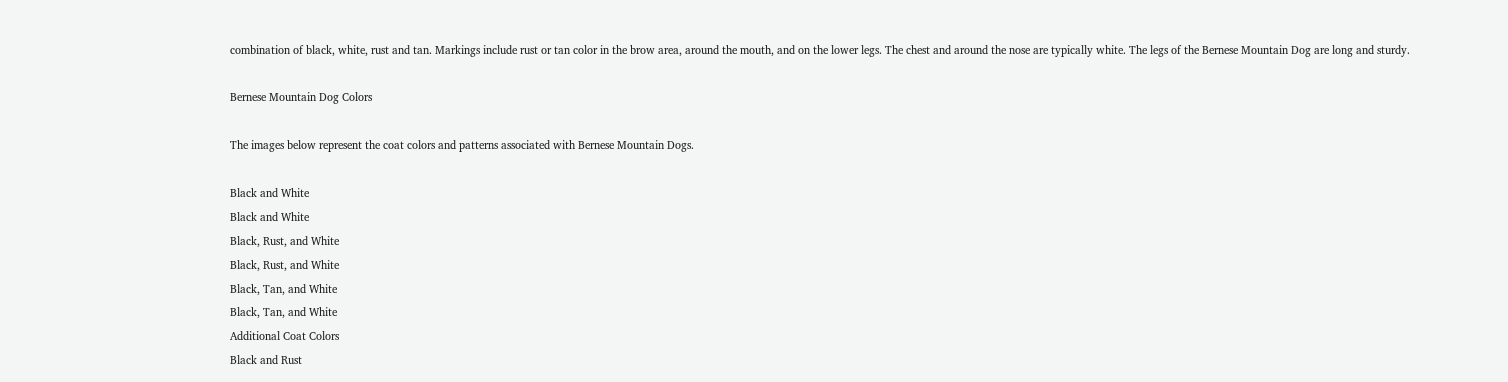combination of black, white, rust and tan. Markings include rust or tan color in the brow area, around the mouth, and on the lower legs. The chest and around the nose are typically white. The legs of the Bernese Mountain Dog are long and sturdy.

Bernese Mountain Dog Colors

The images below represent the coat colors and patterns associated with Bernese Mountain Dogs.

Black and White
Black and White
Black, Rust, and White
Black, Rust, and White
Black, Tan, and White
Black, Tan, and White
Additional Coat Colors
Black and Rust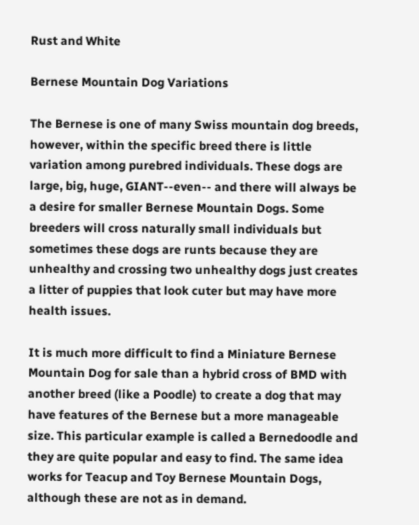Rust and White

Bernese Mountain Dog Variations

The Bernese is one of many Swiss mountain dog breeds, however, within the specific breed there is little variation among purebred individuals. These dogs are large, big, huge, GIANT--even-- and there will always be a desire for smaller Bernese Mountain Dogs. Some breeders will cross naturally small individuals but sometimes these dogs are runts because they are unhealthy and crossing two unhealthy dogs just creates a litter of puppies that look cuter but may have more health issues.

It is much more difficult to find a Miniature Bernese Mountain Dog for sale than a hybrid cross of BMD with another breed (like a Poodle) to create a dog that may have features of the Bernese but a more manageable size. This particular example is called a Bernedoodle and they are quite popular and easy to find. The same idea works for Teacup and Toy Bernese Mountain Dogs, although these are not as in demand.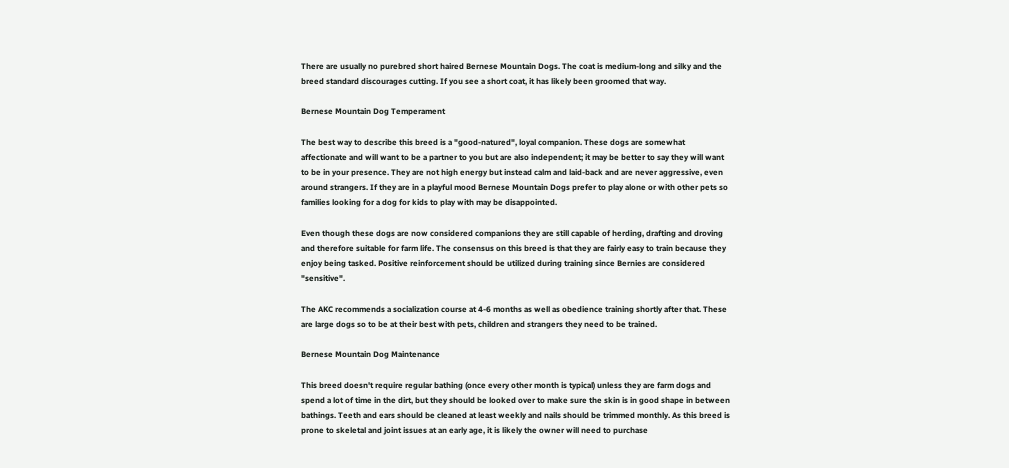There are usually no purebred short haired Bernese Mountain Dogs. The coat is medium-long and silky and the breed standard discourages cutting. If you see a short coat, it has likely been groomed that way.

Bernese Mountain Dog Temperament

The best way to describe this breed is a "good-natured", loyal companion. These dogs are somewhat affectionate and will want to be a partner to you but are also independent; it may be better to say they will want to be in your presence. They are not high energy but instead calm and laid-back and are never aggressive, even around strangers. If they are in a playful mood Bernese Mountain Dogs prefer to play alone or with other pets so families looking for a dog for kids to play with may be disappointed.

Even though these dogs are now considered companions they are still capable of herding, drafting and droving and therefore suitable for farm life. The consensus on this breed is that they are fairly easy to train because they enjoy being tasked. Positive reinforcement should be utilized during training since Bernies are considered "sensitive".

The AKC recommends a socialization course at 4-6 months as well as obedience training shortly after that. These are large dogs so to be at their best with pets, children and strangers they need to be trained.

Bernese Mountain Dog Maintenance

This breed doesn't require regular bathing (once every other month is typical) unless they are farm dogs and spend a lot of time in the dirt, but they should be looked over to make sure the skin is in good shape in between bathings. Teeth and ears should be cleaned at least weekly and nails should be trimmed monthly. As this breed is prone to skeletal and joint issues at an early age, it is likely the owner will need to purchase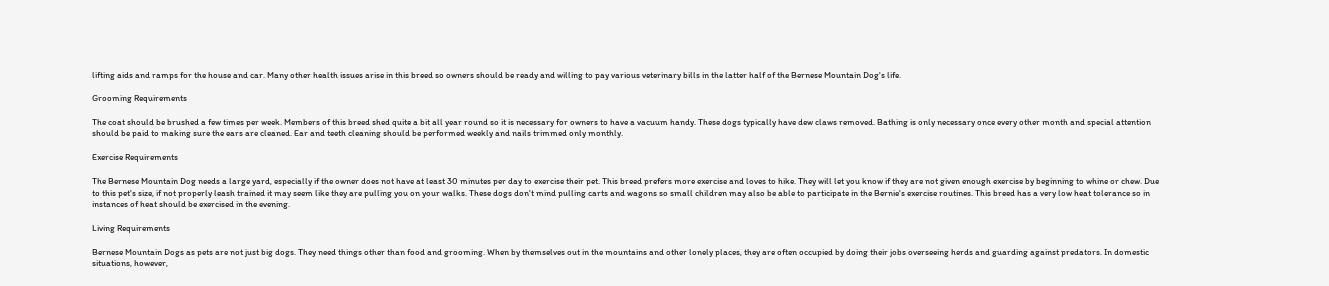lifting aids and ramps for the house and car. Many other health issues arise in this breed so owners should be ready and willing to pay various veterinary bills in the latter half of the Bernese Mountain Dog's life.

Grooming Requirements

The coat should be brushed a few times per week. Members of this breed shed quite a bit all year round so it is necessary for owners to have a vacuum handy. These dogs typically have dew claws removed. Bathing is only necessary once every other month and special attention should be paid to making sure the ears are cleaned. Ear and teeth cleaning should be performed weekly and nails trimmed only monthly.

Exercise Requirements

The Bernese Mountain Dog needs a large yard, especially if the owner does not have at least 30 minutes per day to exercise their pet. This breed prefers more exercise and loves to hike. They will let you know if they are not given enough exercise by beginning to whine or chew. Due to this pet's size, if not properly leash trained it may seem like they are pulling you on your walks. These dogs don't mind pulling carts and wagons so small children may also be able to participate in the Bernie's exercise routines. This breed has a very low heat tolerance so in instances of heat should be exercised in the evening.

Living Requirements

Bernese Mountain Dogs as pets are not just big dogs. They need things other than food and grooming. When by themselves out in the mountains and other lonely places, they are often occupied by doing their jobs overseeing herds and guarding against predators. In domestic situations, however,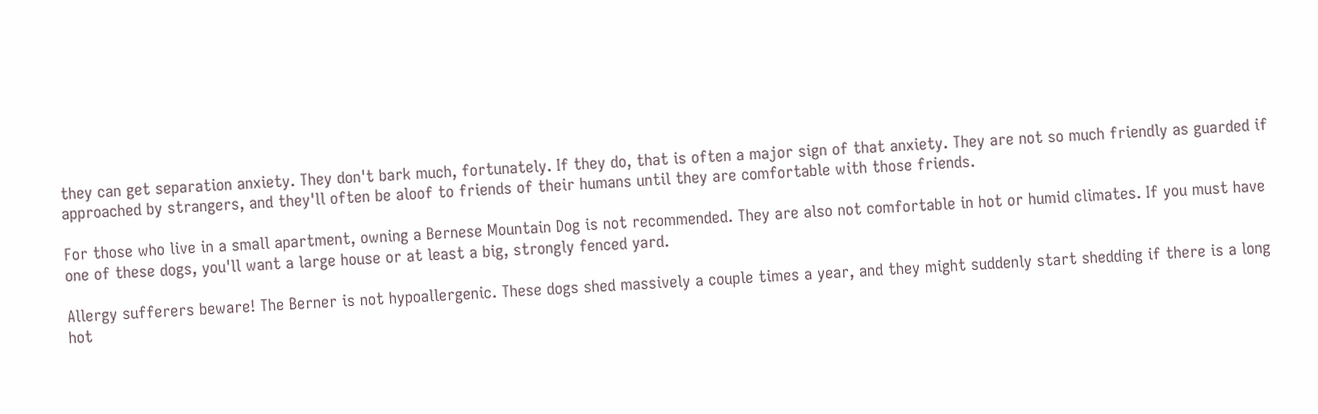they can get separation anxiety. They don't bark much, fortunately. If they do, that is often a major sign of that anxiety. They are not so much friendly as guarded if approached by strangers, and they'll often be aloof to friends of their humans until they are comfortable with those friends.

For those who live in a small apartment, owning a Bernese Mountain Dog is not recommended. They are also not comfortable in hot or humid climates. If you must have one of these dogs, you'll want a large house or at least a big, strongly fenced yard.

Allergy sufferers beware! The Berner is not hypoallergenic. These dogs shed massively a couple times a year, and they might suddenly start shedding if there is a long hot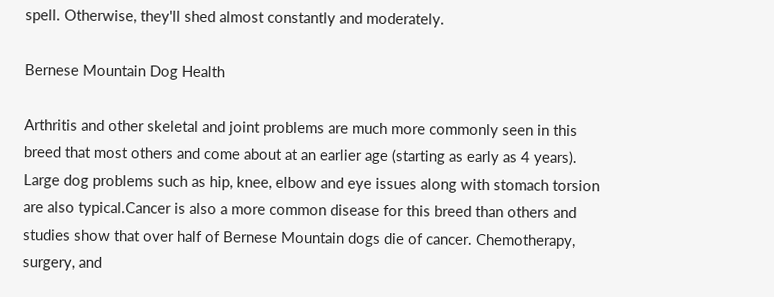spell. Otherwise, they'll shed almost constantly and moderately.

Bernese Mountain Dog Health

Arthritis and other skeletal and joint problems are much more commonly seen in this breed that most others and come about at an earlier age (starting as early as 4 years). Large dog problems such as hip, knee, elbow and eye issues along with stomach torsion are also typical.Cancer is also a more common disease for this breed than others and studies show that over half of Bernese Mountain dogs die of cancer. Chemotherapy, surgery, and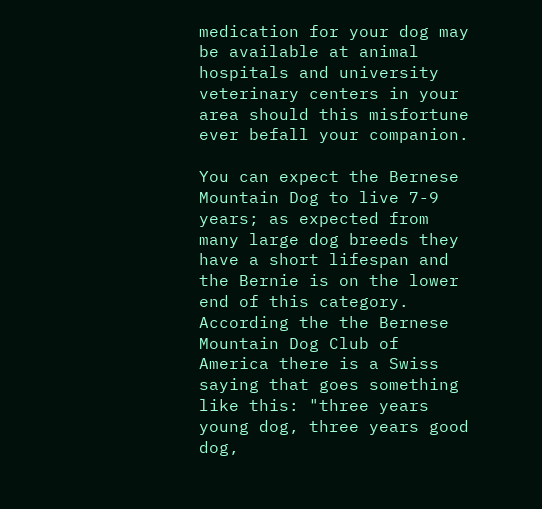medication for your dog may be available at animal hospitals and university veterinary centers in your area should this misfortune ever befall your companion.

You can expect the Bernese Mountain Dog to live 7-9 years; as expected from many large dog breeds they have a short lifespan and the Bernie is on the lower end of this category. According the the Bernese Mountain Dog Club of America there is a Swiss saying that goes something like this: "three years young dog, three years good dog,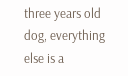three years old dog, everything else is a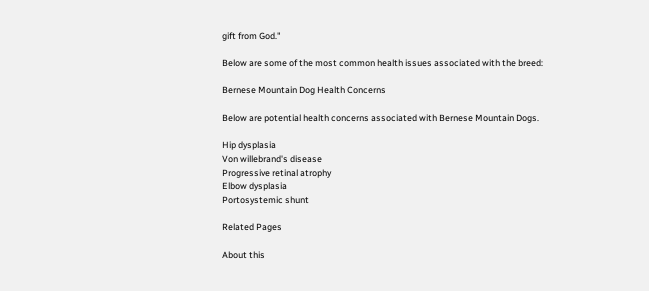gift from God."

Below are some of the most common health issues associated with the breed:

Bernese Mountain Dog Health Concerns

Below are potential health concerns associated with Bernese Mountain Dogs.

Hip dysplasia
Von willebrand's disease
Progressive retinal atrophy
Elbow dysplasia
Portosystemic shunt

Related Pages

About this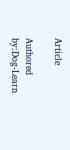Article

Authored by:Dog-Learn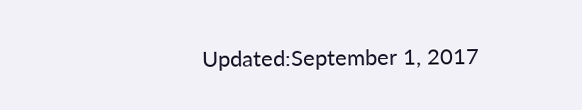Updated:September 1, 2017